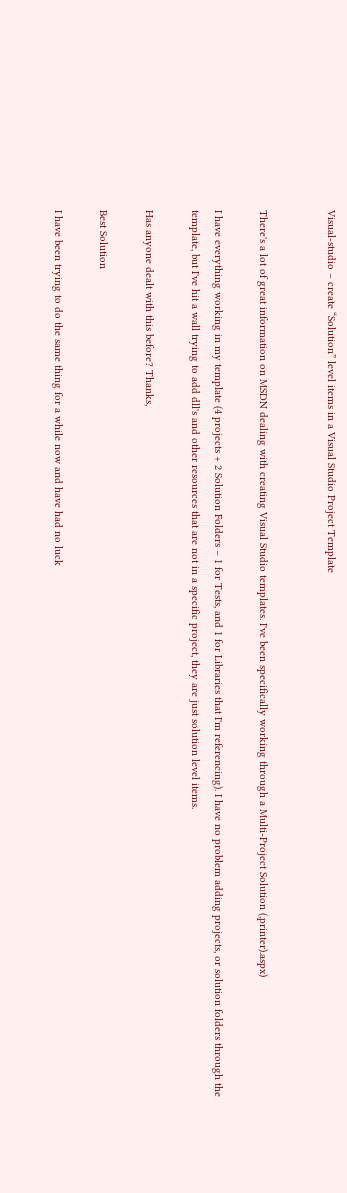Visual-studio – create “Solution” level items in a Visual Studio Project Template


There's a lot of great information on MSDN dealing with creating Visual Studio templates. I've been specifically working through a Multi-Project Solution (,printer).aspx)

I have everything working in my template (4 projects + 2 Solution Folders – 1 for Tests, and 1 for Libraries that I'm referencing). I have no problem adding projects, or solution folders through the template, but I've hit a wall trying to add dll's and other resources that are not in a specific project, they are just solution level items.

Has anyone dealt with this before? Thanks,

Best Solution

I have been trying to do the same thing for a while now and have had no luck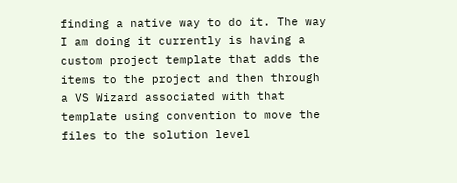finding a native way to do it. The way I am doing it currently is having a custom project template that adds the items to the project and then through a VS Wizard associated with that template using convention to move the files to the solution level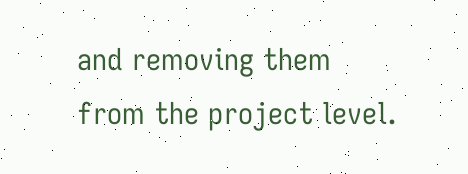and removing them from the project level.